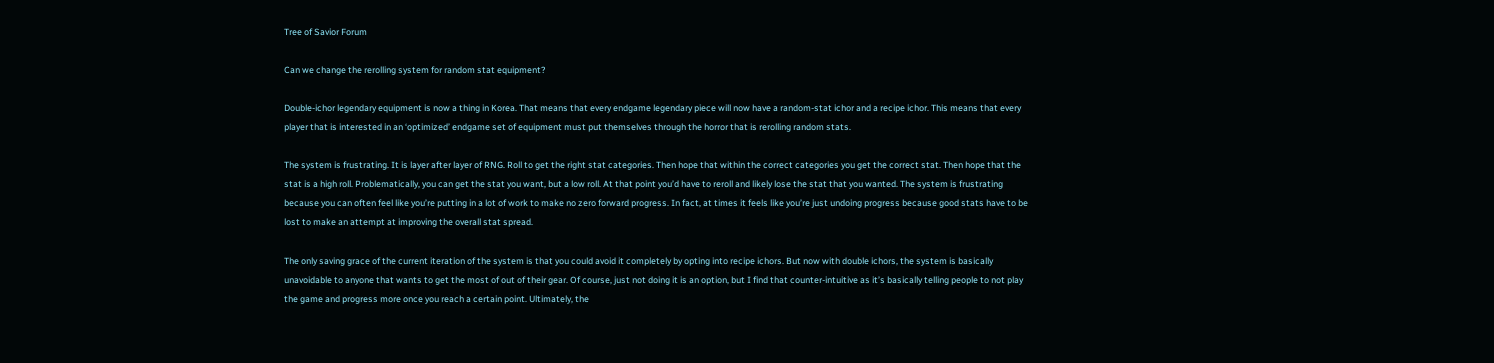Tree of Savior Forum

Can we change the rerolling system for random stat equipment?

Double-ichor legendary equipment is now a thing in Korea. That means that every endgame legendary piece will now have a random-stat ichor and a recipe ichor. This means that every player that is interested in an ‘optimized’ endgame set of equipment must put themselves through the horror that is rerolling random stats.

The system is frustrating. It is layer after layer of RNG. Roll to get the right stat categories. Then hope that within the correct categories you get the correct stat. Then hope that the stat is a high roll. Problematically, you can get the stat you want, but a low roll. At that point you’d have to reroll and likely lose the stat that you wanted. The system is frustrating because you can often feel like you’re putting in a lot of work to make no zero forward progress. In fact, at times it feels like you’re just undoing progress because good stats have to be lost to make an attempt at improving the overall stat spread.

The only saving grace of the current iteration of the system is that you could avoid it completely by opting into recipe ichors. But now with double ichors, the system is basically unavoidable to anyone that wants to get the most of out of their gear. Of course, just not doing it is an option, but I find that counter-intuitive as it’s basically telling people to not play the game and progress more once you reach a certain point. Ultimately, the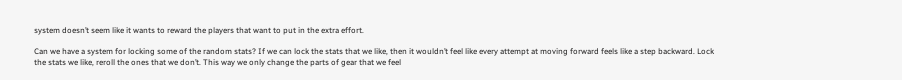system doesn’t seem like it wants to reward the players that want to put in the extra effort.

Can we have a system for locking some of the random stats? If we can lock the stats that we like, then it wouldn’t feel like every attempt at moving forward feels like a step backward. Lock the stats we like, reroll the ones that we don’t. This way we only change the parts of gear that we feel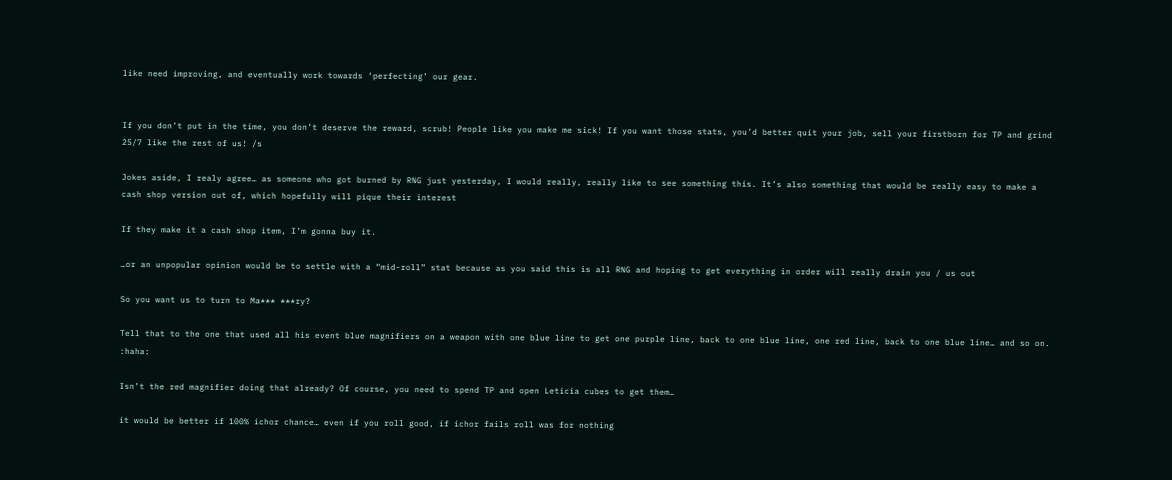like need improving, and eventually work towards ‘perfecting’ our gear.


If you don’t put in the time, you don’t deserve the reward, scrub! People like you make me sick! If you want those stats, you’d better quit your job, sell your firstborn for TP and grind 25/7 like the rest of us! /s

Jokes aside, I realy agree… as someone who got burned by RNG just yesterday, I would really, really like to see something this. It’s also something that would be really easy to make a cash shop version out of, which hopefully will pique their interest

If they make it a cash shop item, I’m gonna buy it.

…or an unpopular opinion would be to settle with a “mid-roll” stat because as you said this is all RNG and hoping to get everything in order will really drain you / us out

So you want us to turn to Ma*** ***ry?

Tell that to the one that used all his event blue magnifiers on a weapon with one blue line to get one purple line, back to one blue line, one red line, back to one blue line… and so on. :haha:

Isn’t the red magnifier doing that already? Of course, you need to spend TP and open Leticia cubes to get them…

it would be better if 100% ichor chance… even if you roll good, if ichor fails roll was for nothing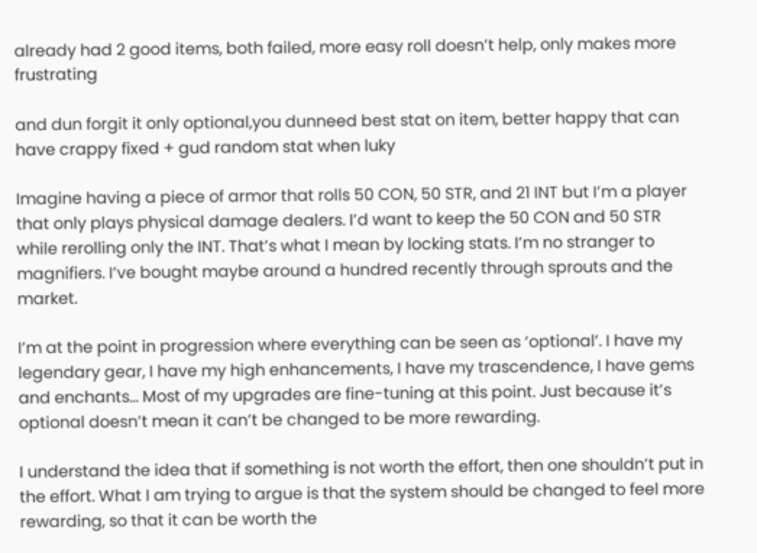already had 2 good items, both failed, more easy roll doesn’t help, only makes more frustrating

and dun forgit it only optional,you dunneed best stat on item, better happy that can have crappy fixed + gud random stat when luky

Imagine having a piece of armor that rolls 50 CON, 50 STR, and 21 INT but I’m a player that only plays physical damage dealers. I’d want to keep the 50 CON and 50 STR while rerolling only the INT. That’s what I mean by locking stats. I’m no stranger to magnifiers. I’ve bought maybe around a hundred recently through sprouts and the market.

I’m at the point in progression where everything can be seen as ‘optional’. I have my legendary gear, I have my high enhancements, I have my trascendence, I have gems and enchants… Most of my upgrades are fine-tuning at this point. Just because it’s optional doesn’t mean it can’t be changed to be more rewarding.

I understand the idea that if something is not worth the effort, then one shouldn’t put in the effort. What I am trying to argue is that the system should be changed to feel more rewarding, so that it can be worth the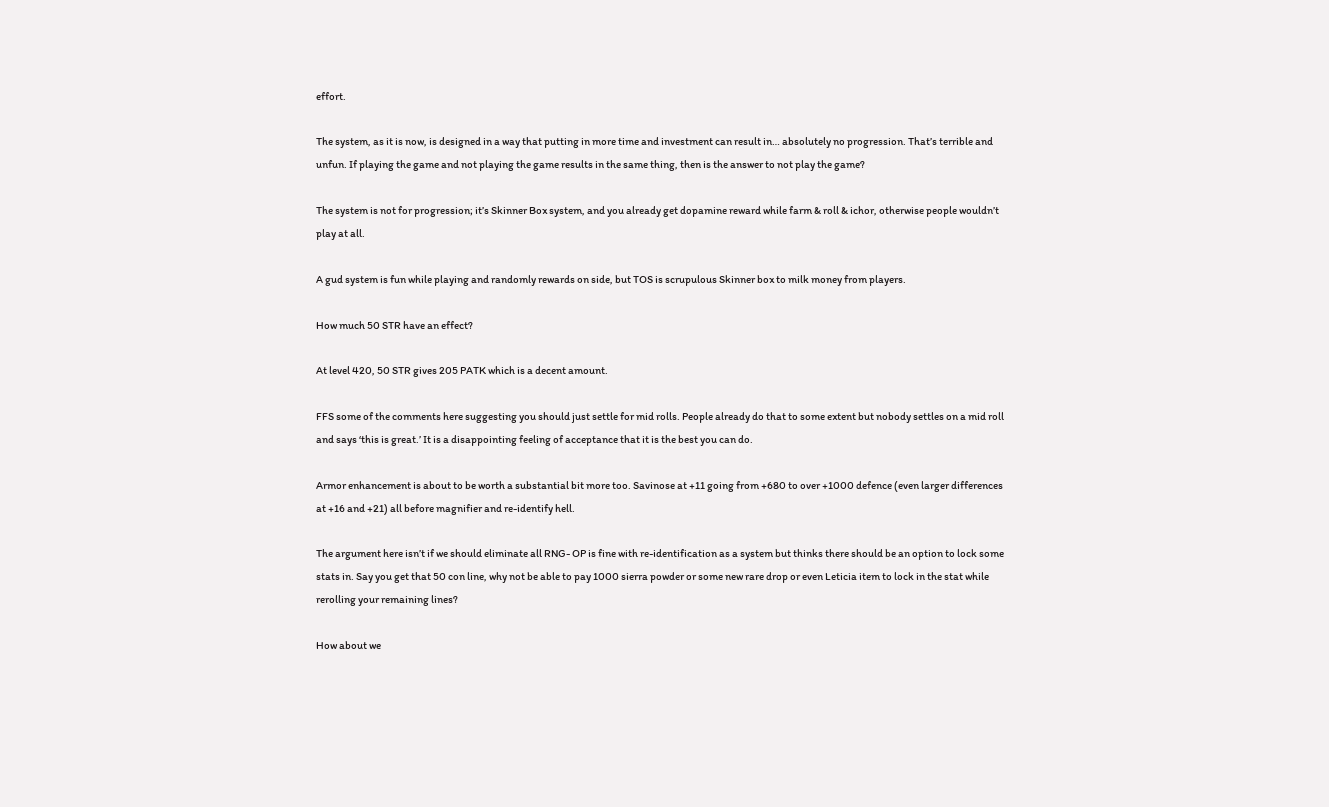effort.

The system, as it is now, is designed in a way that putting in more time and investment can result in… absolutely no progression. That’s terrible and unfun. If playing the game and not playing the game results in the same thing, then is the answer to not play the game?

The system is not for progression; it’s Skinner Box system, and you already get dopamine reward while farm & roll & ichor, otherwise people wouldn’t play at all.

A gud system is fun while playing and randomly rewards on side, but TOS is scrupulous Skinner box to milk money from players.

How much 50 STR have an effect?

At level 420, 50 STR gives 205 PATK which is a decent amount.

FFS some of the comments here suggesting you should just settle for mid rolls. People already do that to some extent but nobody settles on a mid roll and says ‘this is great.’ It is a disappointing feeling of acceptance that it is the best you can do.

Armor enhancement is about to be worth a substantial bit more too. Savinose at +11 going from +680 to over +1000 defence (even larger differences at +16 and +21) all before magnifier and re-identify hell.

The argument here isn’t if we should eliminate all RNG- OP is fine with re-identification as a system but thinks there should be an option to lock some stats in. Say you get that 50 con line, why not be able to pay 1000 sierra powder or some new rare drop or even Leticia item to lock in the stat while rerolling your remaining lines?

How about we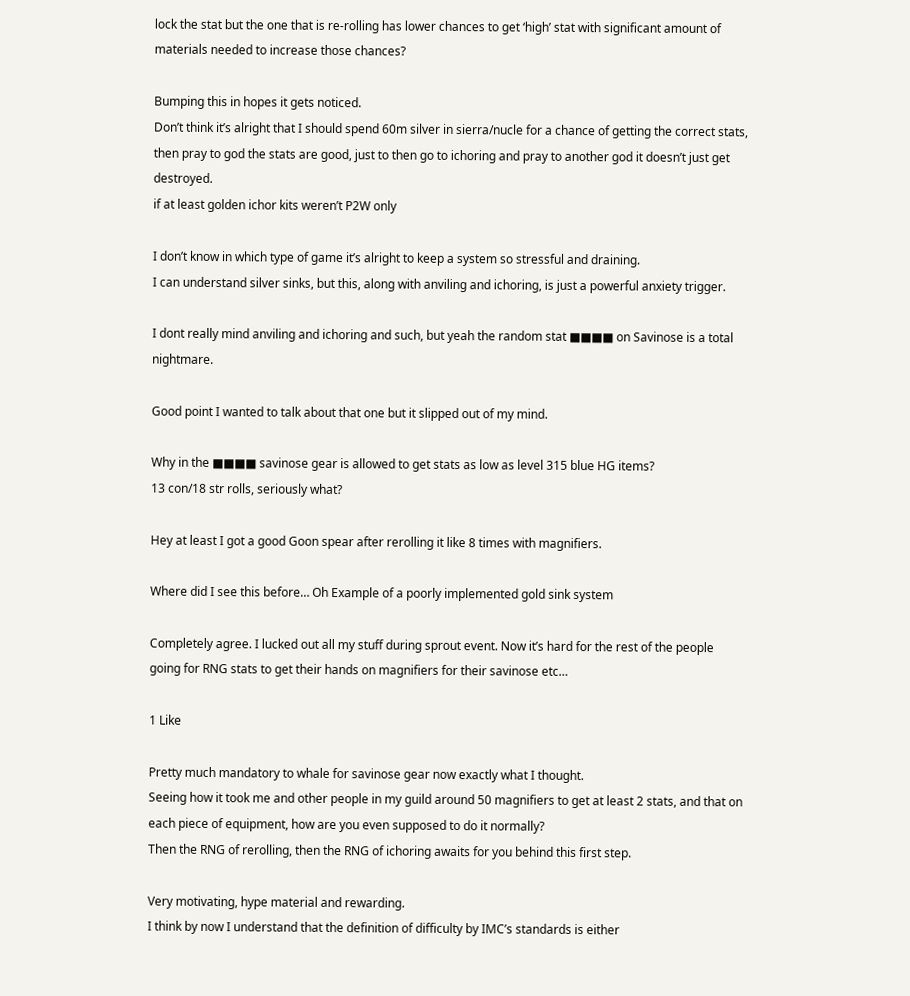lock the stat but the one that is re-rolling has lower chances to get ‘high’ stat with significant amount of materials needed to increase those chances?

Bumping this in hopes it gets noticed.
Don’t think it’s alright that I should spend 60m silver in sierra/nucle for a chance of getting the correct stats, then pray to god the stats are good, just to then go to ichoring and pray to another god it doesn’t just get destroyed.
if at least golden ichor kits weren’t P2W only

I don’t know in which type of game it’s alright to keep a system so stressful and draining.
I can understand silver sinks, but this, along with anviling and ichoring, is just a powerful anxiety trigger.

I dont really mind anviling and ichoring and such, but yeah the random stat ■■■■ on Savinose is a total nightmare.

Good point I wanted to talk about that one but it slipped out of my mind.

Why in the ■■■■ savinose gear is allowed to get stats as low as level 315 blue HG items?
13 con/18 str rolls, seriously what?

Hey at least I got a good Goon spear after rerolling it like 8 times with magnifiers.

Where did I see this before… Oh Example of a poorly implemented gold sink system

Completely agree. I lucked out all my stuff during sprout event. Now it’s hard for the rest of the people going for RNG stats to get their hands on magnifiers for their savinose etc…

1 Like

Pretty much mandatory to whale for savinose gear now exactly what I thought.
Seeing how it took me and other people in my guild around 50 magnifiers to get at least 2 stats, and that on each piece of equipment, how are you even supposed to do it normally?
Then the RNG of rerolling, then the RNG of ichoring awaits for you behind this first step.

Very motivating, hype material and rewarding.
I think by now I understand that the definition of difficulty by IMC’s standards is either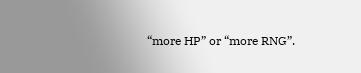“more HP” or “more RNG”.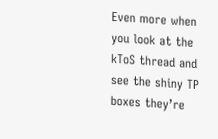Even more when you look at the kToS thread and see the shiny TP boxes they’re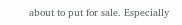about to put for sale. Especially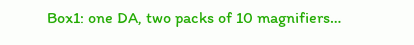Box1: one DA, two packs of 10 magnifiers…